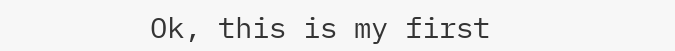Ok, this is my first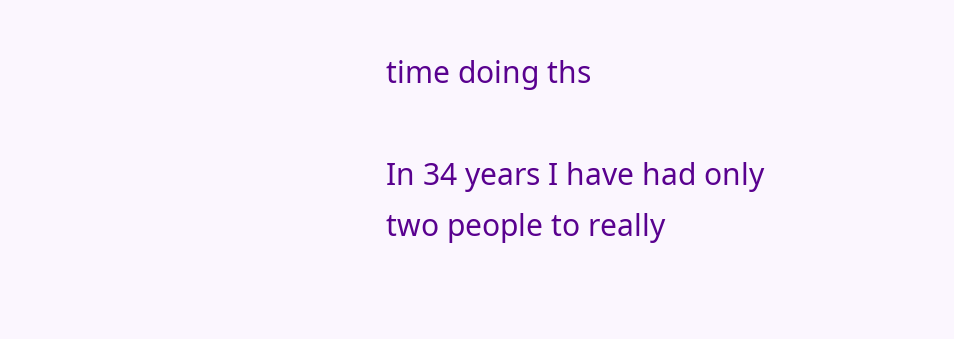time doing ths

In 34 years I have had only two people to really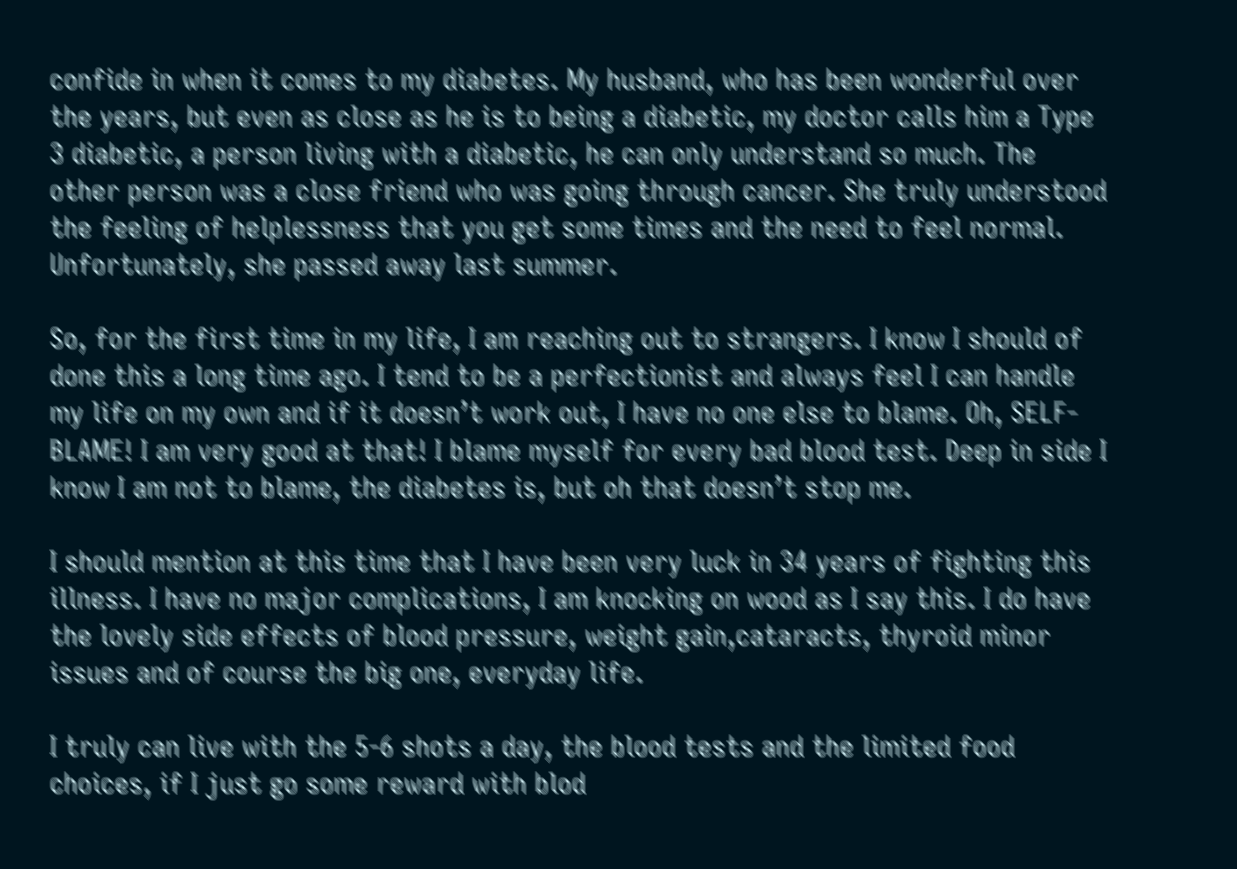confide in when it comes to my diabetes. My husband, who has been wonderful over the years, but even as close as he is to being a diabetic, my doctor calls him a Type 3 diabetic, a person living with a diabetic, he can only understand so much. The other person was a close friend who was going through cancer. She truly understood the feeling of helplessness that you get some times and the need to feel normal. Unfortunately, she passed away last summer.

So, for the first time in my life, I am reaching out to strangers. I know I should of done this a long time ago. I tend to be a perfectionist and always feel I can handle my life on my own and if it doesn’t work out, I have no one else to blame. Oh, SELF-BLAME! I am very good at that! I blame myself for every bad blood test. Deep in side I know I am not to blame, the diabetes is, but oh that doesn’t stop me.

I should mention at this time that I have been very luck in 34 years of fighting this illness. I have no major complications, I am knocking on wood as I say this. I do have the lovely side effects of blood pressure, weight gain,cataracts, thyroid minor issues and of course the big one, everyday life.

I truly can live with the 5-6 shots a day, the blood tests and the limited food choices, if I just go some reward with blod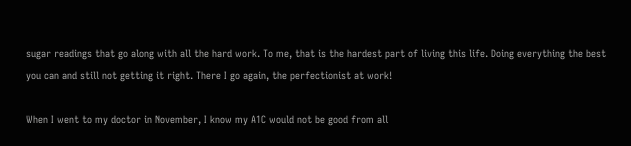sugar readings that go along with all the hard work. To me, that is the hardest part of living this life. Doing everything the best you can and still not getting it right. There I go again, the perfectionist at work!

When I went to my doctor in November, I know my A1C would not be good from all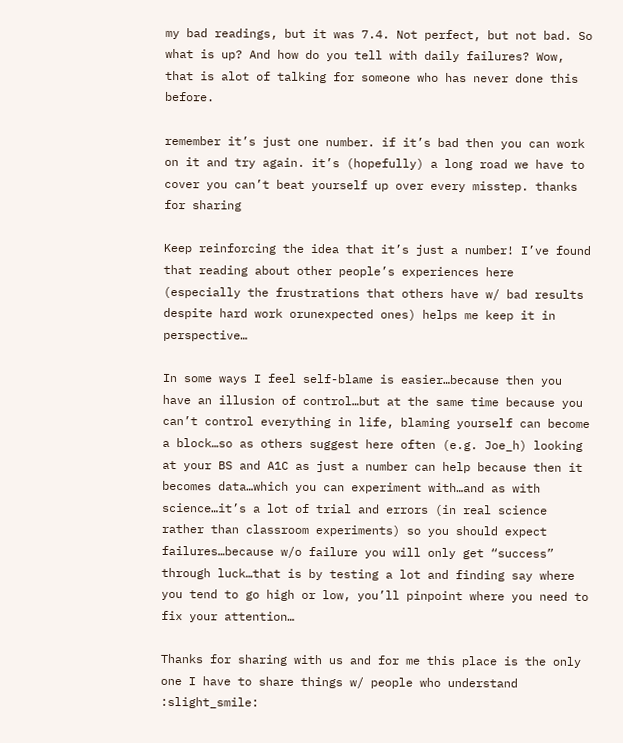my bad readings, but it was 7.4. Not perfect, but not bad. So what is up? And how do you tell with daily failures? Wow, that is alot of talking for someone who has never done this before.

remember it’s just one number. if it’s bad then you can work on it and try again. it’s (hopefully) a long road we have to cover you can’t beat yourself up over every misstep. thanks for sharing

Keep reinforcing the idea that it’s just a number! I’ve found that reading about other people’s experiences here (especially the frustrations that others have w/ bad results despite hard work orunexpected ones) helps me keep it in perspective…

In some ways I feel self-blame is easier…because then you have an illusion of control…but at the same time because you can’t control everything in life, blaming yourself can become a block…so as others suggest here often (e.g. Joe_h) looking at your BS and A1C as just a number can help because then it becomes data…which you can experiment with…and as with science…it’s a lot of trial and errors (in real science rather than classroom experiments) so you should expect failures…because w/o failure you will only get “success” through luck…that is by testing a lot and finding say where you tend to go high or low, you’ll pinpoint where you need to fix your attention…

Thanks for sharing with us and for me this place is the only one I have to share things w/ people who understand :slight_smile: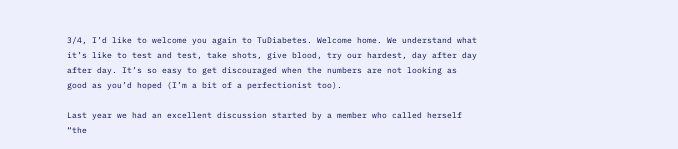3/4, I’d like to welcome you again to TuDiabetes. Welcome home. We understand what it’s like to test and test, take shots, give blood, try our hardest, day after day after day. It’s so easy to get discouraged when the numbers are not looking as good as you’d hoped (I’m a bit of a perfectionist too).

Last year we had an excellent discussion started by a member who called herself “the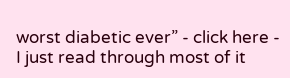worst diabetic ever” - click here - I just read through most of it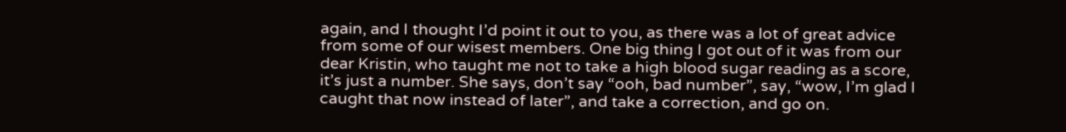again, and I thought I’d point it out to you, as there was a lot of great advice from some of our wisest members. One big thing I got out of it was from our dear Kristin, who taught me not to take a high blood sugar reading as a score, it’s just a number. She says, don’t say “ooh, bad number”, say, “wow, I’m glad I caught that now instead of later”, and take a correction, and go on.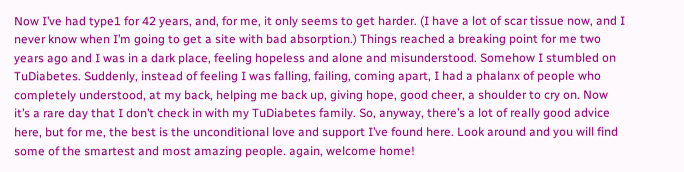Now I’ve had type1 for 42 years, and, for me, it only seems to get harder. (I have a lot of scar tissue now, and I never know when I’m going to get a site with bad absorption.) Things reached a breaking point for me two years ago and I was in a dark place, feeling hopeless and alone and misunderstood. Somehow I stumbled on TuDiabetes. Suddenly, instead of feeling I was falling, failing, coming apart, I had a phalanx of people who completely understood, at my back, helping me back up, giving hope, good cheer, a shoulder to cry on. Now it’s a rare day that I don’t check in with my TuDiabetes family. So, anyway, there’s a lot of really good advice here, but for me, the best is the unconditional love and support I’ve found here. Look around and you will find some of the smartest and most amazing people. again, welcome home!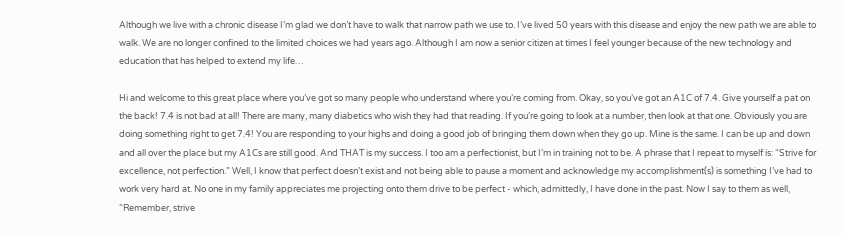Although we live with a chronic disease I’m glad we don’t have to walk that narrow path we use to. I’ve lived 50 years with this disease and enjoy the new path we are able to walk. We are no longer confined to the limited choices we had years ago. Although I am now a senior citizen at times I feel younger because of the new technology and education that has helped to extend my life…

Hi and welcome to this great place where you’ve got so many people who understand where you’re coming from. Okay, so you’ve got an A1C of 7.4. Give yourself a pat on the back! 7.4 is not bad at all! There are many, many diabetics who wish they had that reading. If you’re going to look at a number, then look at that one. Obviously you are doing something right to get 7.4! You are responding to your highs and doing a good job of bringing them down when they go up. Mine is the same. I can be up and down and all over the place but my A1Cs are still good. And THAT is my success. I too am a perfectionist, but I’m in training not to be. A phrase that I repeat to myself is: “Strive for excellence, not perfection.” Well, I know that perfect doesn’t exist and not being able to pause a moment and acknowledge my accomplishment(s) is something I’ve had to work very hard at. No one in my family appreciates me projecting onto them drive to be perfect - which, admittedly, I have done in the past. Now I say to them as well, “Remember, strive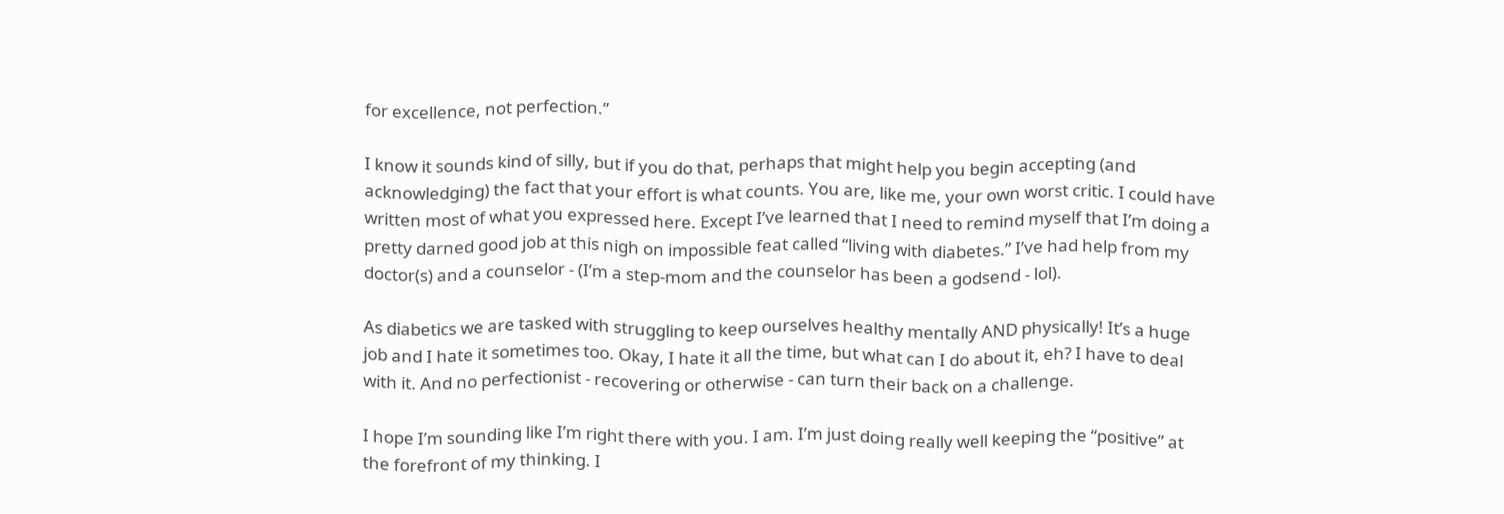for excellence, not perfection.”

I know it sounds kind of silly, but if you do that, perhaps that might help you begin accepting (and acknowledging) the fact that your effort is what counts. You are, like me, your own worst critic. I could have written most of what you expressed here. Except I’ve learned that I need to remind myself that I’m doing a pretty darned good job at this nigh on impossible feat called “living with diabetes.” I’ve had help from my doctor(s) and a counselor - (I’m a step-mom and the counselor has been a godsend - lol).

As diabetics we are tasked with struggling to keep ourselves healthy mentally AND physically! It’s a huge job and I hate it sometimes too. Okay, I hate it all the time, but what can I do about it, eh? I have to deal with it. And no perfectionist - recovering or otherwise - can turn their back on a challenge.

I hope I’m sounding like I’m right there with you. I am. I’m just doing really well keeping the “positive” at the forefront of my thinking. I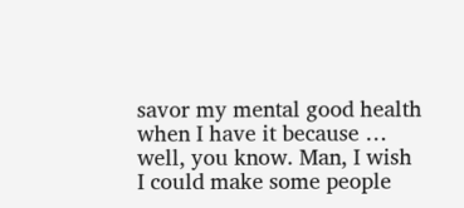savor my mental good health when I have it because … well, you know. Man, I wish I could make some people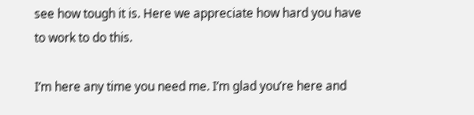see how tough it is. Here we appreciate how hard you have to work to do this.

I’m here any time you need me. I’m glad you’re here and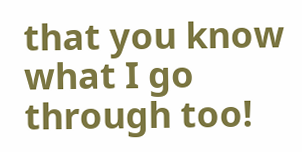that you know what I go through too!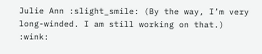Julie Ann :slight_smile: (By the way, I’m very long-winded. I am still working on that.) :wink: